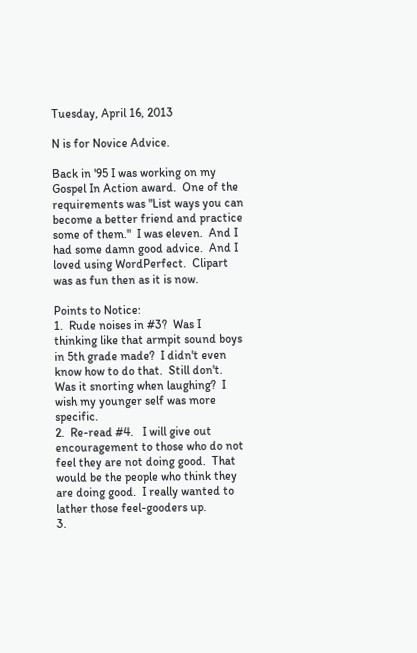Tuesday, April 16, 2013

N is for Novice Advice.

Back in '95 I was working on my Gospel In Action award.  One of the requirements was "List ways you can become a better friend and practice some of them."  I was eleven.  And I had some damn good advice.  And I loved using WordPerfect.  Clipart was as fun then as it is now.

Points to Notice:
1.  Rude noises in #3?  Was I thinking like that armpit sound boys in 5th grade made?  I didn't even know how to do that.  Still don't.  Was it snorting when laughing?  I wish my younger self was more specific.
2.  Re-read #4.   I will give out encouragement to those who do not feel they are not doing good.  That would be the people who think they are doing good.  I really wanted to lather those feel-gooders up.
3.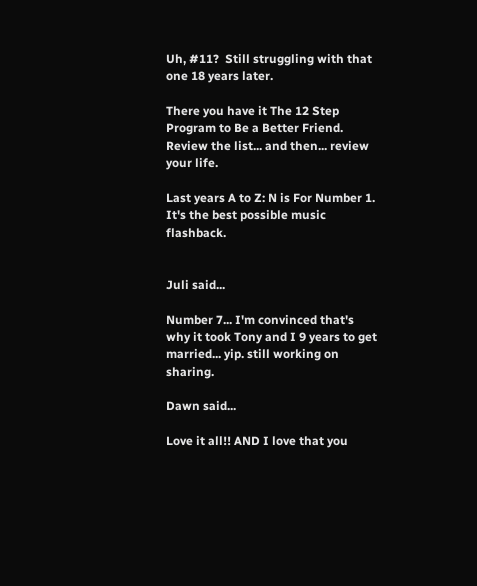Uh, #11?  Still struggling with that one 18 years later.

There you have it The 12 Step Program to Be a Better Friend.  Review the list... and then... review your life.

Last years A to Z: N is For Number 1.  It's the best possible music flashback.


Juli said...

Number 7... I'm convinced that's why it took Tony and I 9 years to get married... yip. still working on sharing.

Dawn said...

Love it all!! AND I love that you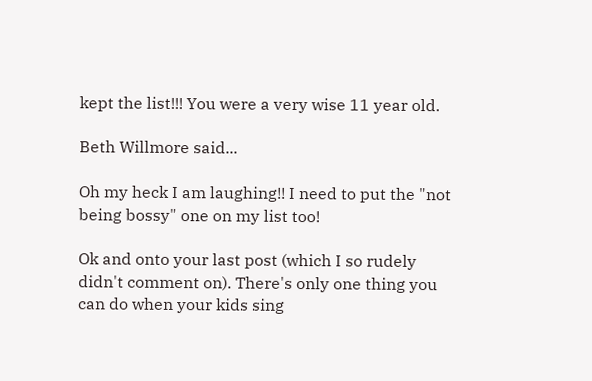kept the list!!! You were a very wise 11 year old.

Beth Willmore said...

Oh my heck I am laughing!! I need to put the "not being bossy" one on my list too!

Ok and onto your last post (which I so rudely didn't comment on). There's only one thing you can do when your kids sing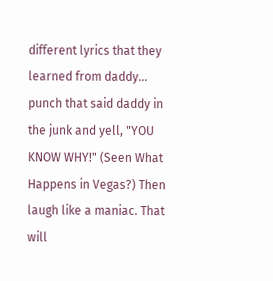different lyrics that they learned from daddy... punch that said daddy in the junk and yell, "YOU KNOW WHY!" (Seen What Happens in Vegas?) Then laugh like a maniac. That will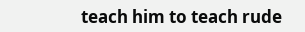teach him to teach rude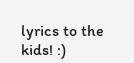lyrics to the kids! :)